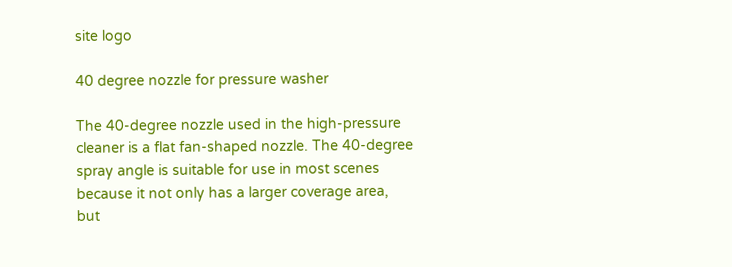site logo

40 degree nozzle for pressure washer

The 40-degree nozzle used in the high-pressure cleaner is a flat fan-shaped nozzle. The 40-degree spray angle is suitable for use in most scenes because it not only has a larger coverage area, but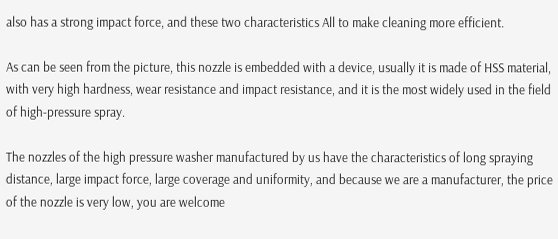also has a strong impact force, and these two characteristics All to make cleaning more efficient.

As can be seen from the picture, this nozzle is embedded with a device, usually it is made of HSS material, with very high hardness, wear resistance and impact resistance, and it is the most widely used in the field of high-pressure spray.

The nozzles of the high pressure washer manufactured by us have the characteristics of long spraying distance, large impact force, large coverage and uniformity, and because we are a manufacturer, the price of the nozzle is very low, you are welcome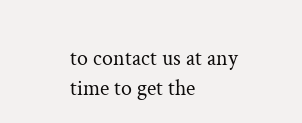to contact us at any time to get the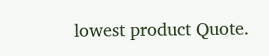lowest product Quote.